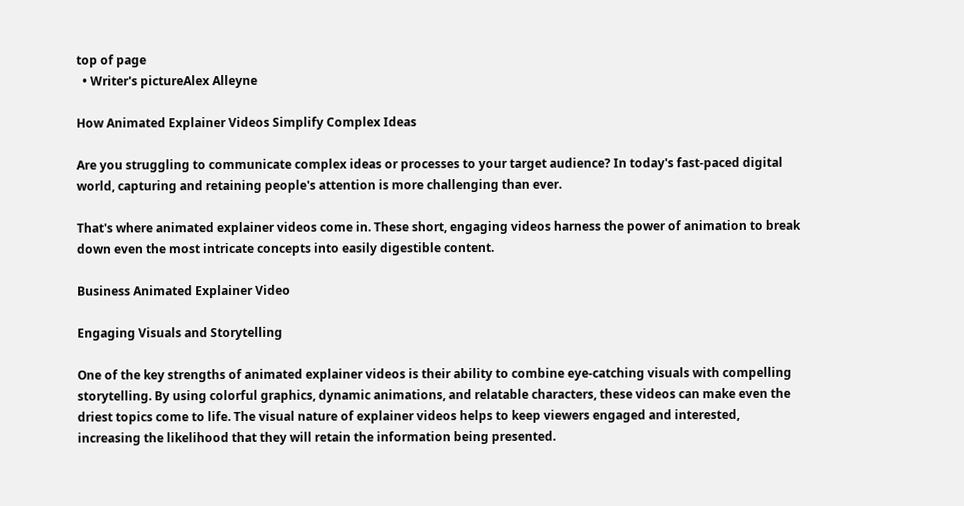top of page
  • Writer's pictureAlex Alleyne

How Animated Explainer Videos Simplify Complex Ideas

Are you struggling to communicate complex ideas or processes to your target audience? In today's fast-paced digital world, capturing and retaining people's attention is more challenging than ever.

That's where animated explainer videos come in. These short, engaging videos harness the power of animation to break down even the most intricate concepts into easily digestible content.

Business Animated Explainer Video

Engaging Visuals and Storytelling

One of the key strengths of animated explainer videos is their ability to combine eye-catching visuals with compelling storytelling. By using colorful graphics, dynamic animations, and relatable characters, these videos can make even the driest topics come to life. The visual nature of explainer videos helps to keep viewers engaged and interested, increasing the likelihood that they will retain the information being presented.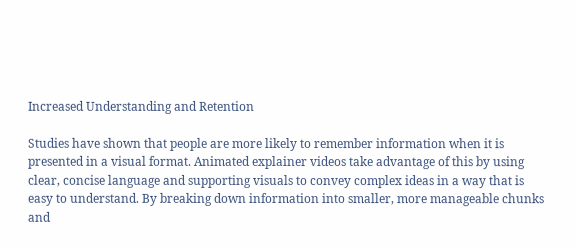Increased Understanding and Retention

Studies have shown that people are more likely to remember information when it is presented in a visual format. Animated explainer videos take advantage of this by using clear, concise language and supporting visuals to convey complex ideas in a way that is easy to understand. By breaking down information into smaller, more manageable chunks and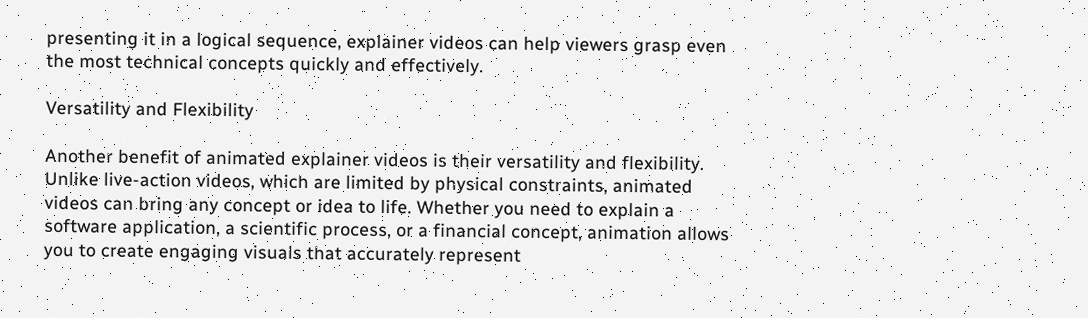presenting it in a logical sequence, explainer videos can help viewers grasp even the most technical concepts quickly and effectively.

Versatility and Flexibility

Another benefit of animated explainer videos is their versatility and flexibility. Unlike live-action videos, which are limited by physical constraints, animated videos can bring any concept or idea to life. Whether you need to explain a software application, a scientific process, or a financial concept, animation allows you to create engaging visuals that accurately represent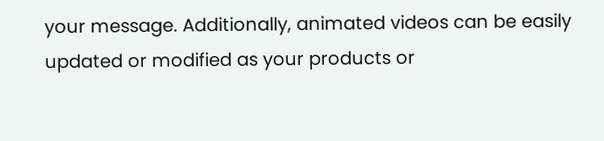your message. Additionally, animated videos can be easily updated or modified as your products or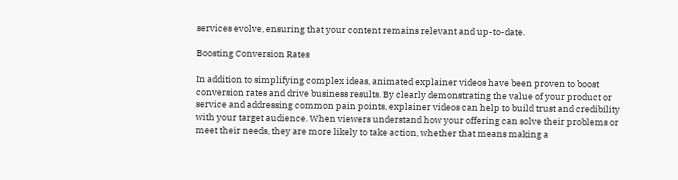services evolve, ensuring that your content remains relevant and up-to-date.

Boosting Conversion Rates

In addition to simplifying complex ideas, animated explainer videos have been proven to boost conversion rates and drive business results. By clearly demonstrating the value of your product or service and addressing common pain points, explainer videos can help to build trust and credibility with your target audience. When viewers understand how your offering can solve their problems or meet their needs, they are more likely to take action, whether that means making a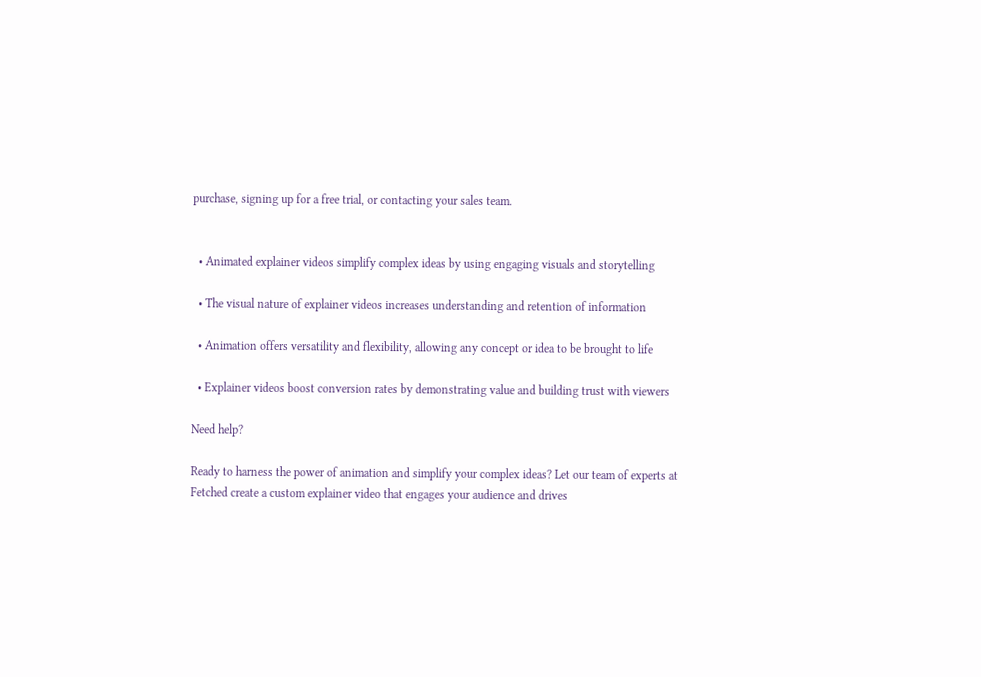purchase, signing up for a free trial, or contacting your sales team.


  • Animated explainer videos simplify complex ideas by using engaging visuals and storytelling

  • The visual nature of explainer videos increases understanding and retention of information

  • Animation offers versatility and flexibility, allowing any concept or idea to be brought to life

  • Explainer videos boost conversion rates by demonstrating value and building trust with viewers

Need help?

Ready to harness the power of animation and simplify your complex ideas? Let our team of experts at Fetched create a custom explainer video that engages your audience and drives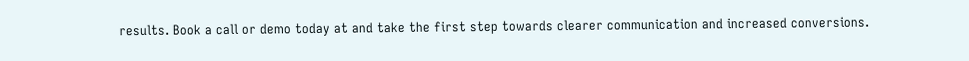results. Book a call or demo today at and take the first step towards clearer communication and increased conversions.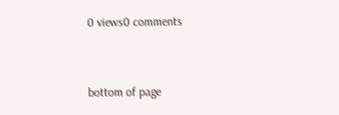0 views0 comments


bottom of page